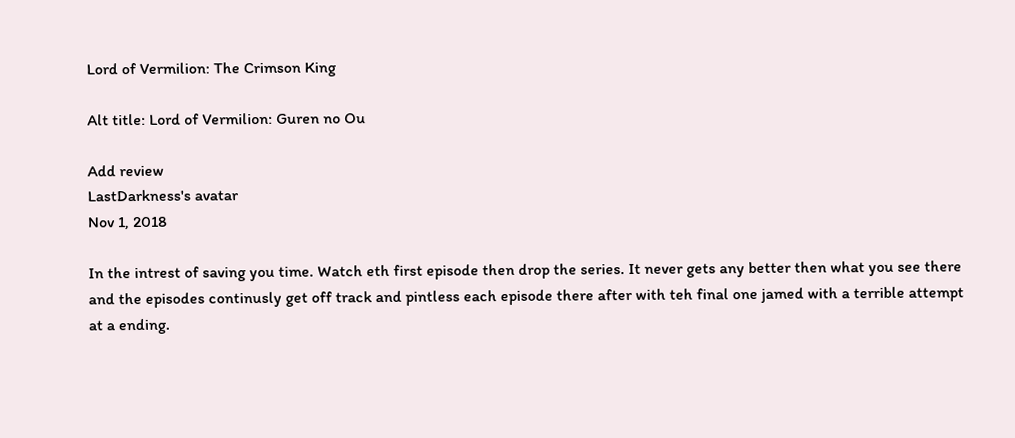Lord of Vermilion: The Crimson King

Alt title: Lord of Vermilion: Guren no Ou

Add review
LastDarkness's avatar
Nov 1, 2018

In the intrest of saving you time. Watch eth first episode then drop the series. It never gets any better then what you see there and the episodes continusly get off track and pintless each episode there after with teh final one jamed with a terrible attempt at a ending.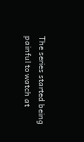The series started being painful to watch at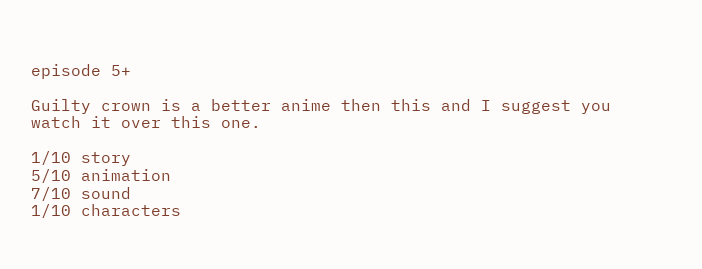episode 5+

Guilty crown is a better anime then this and I suggest you watch it over this one.

1/10 story
5/10 animation
7/10 sound
1/10 characters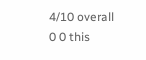4/10 overall
0 0 this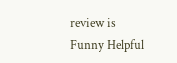review is Funny Helpful